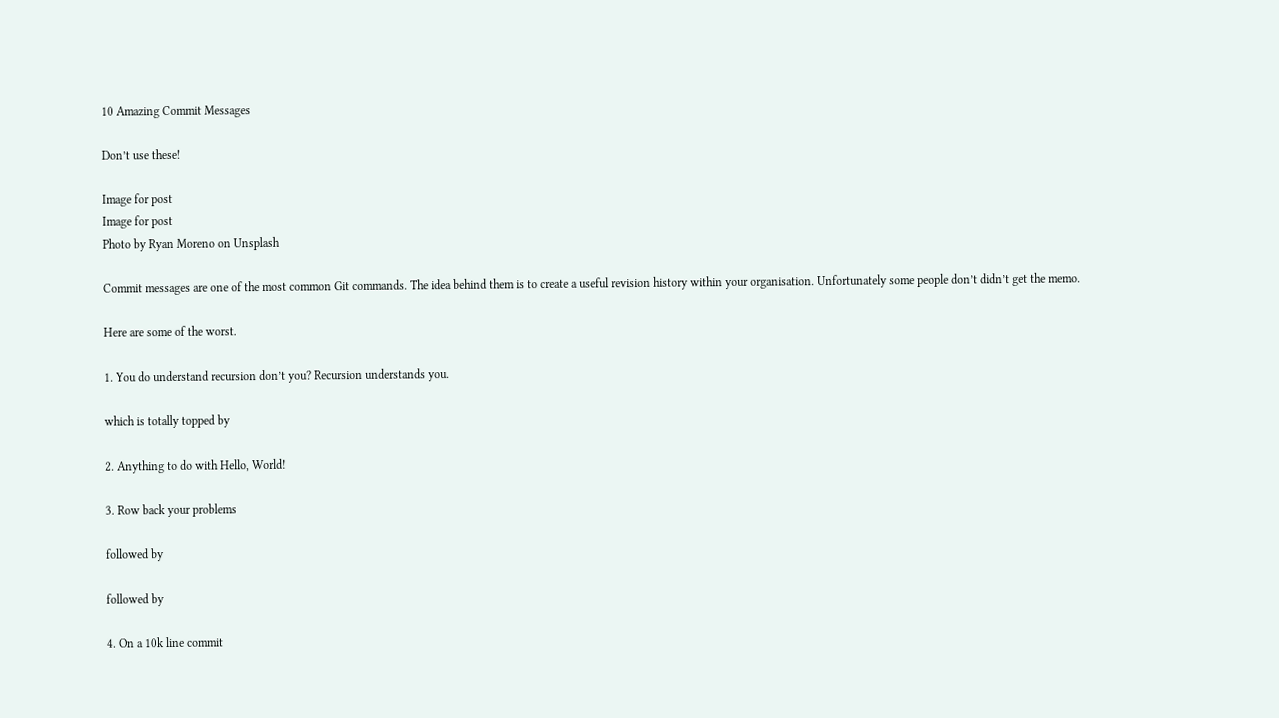10 Amazing Commit Messages

Don’t use these!

Image for post
Image for post
Photo by Ryan Moreno on Unsplash

Commit messages are one of the most common Git commands. The idea behind them is to create a useful revision history within your organisation. Unfortunately some people don’t didn’t get the memo.

Here are some of the worst.

1. You do understand recursion don’t you? Recursion understands you.

which is totally topped by

2. Anything to do with Hello, World!

3. Row back your problems

followed by

followed by

4. On a 10k line commit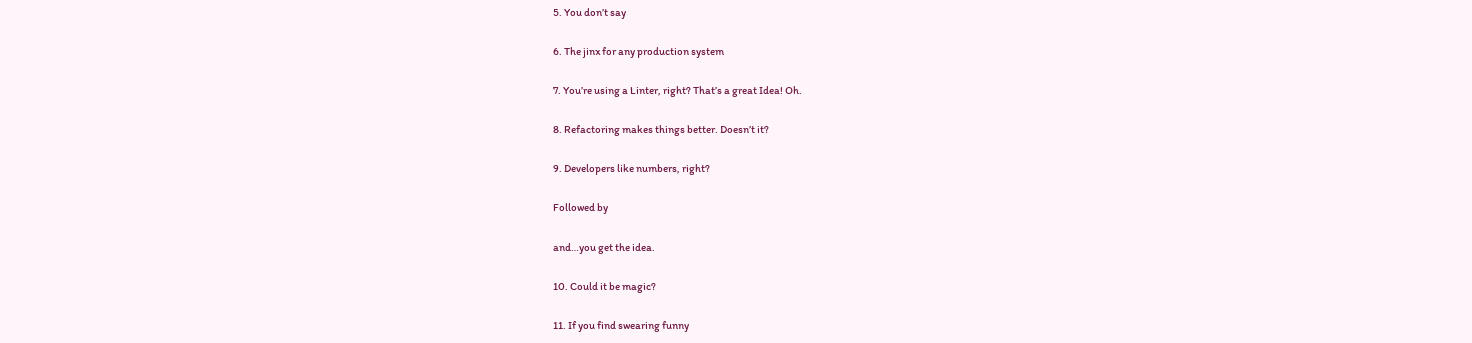5. You don’t say

6. The jinx for any production system

7. You’re using a Linter, right? That’s a great Idea! Oh.

8. Refactoring makes things better. Doesn’t it?

9. Developers like numbers, right?

Followed by

and…you get the idea.

10. Could it be magic?

11. If you find swearing funny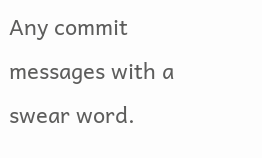Any commit messages with a swear word.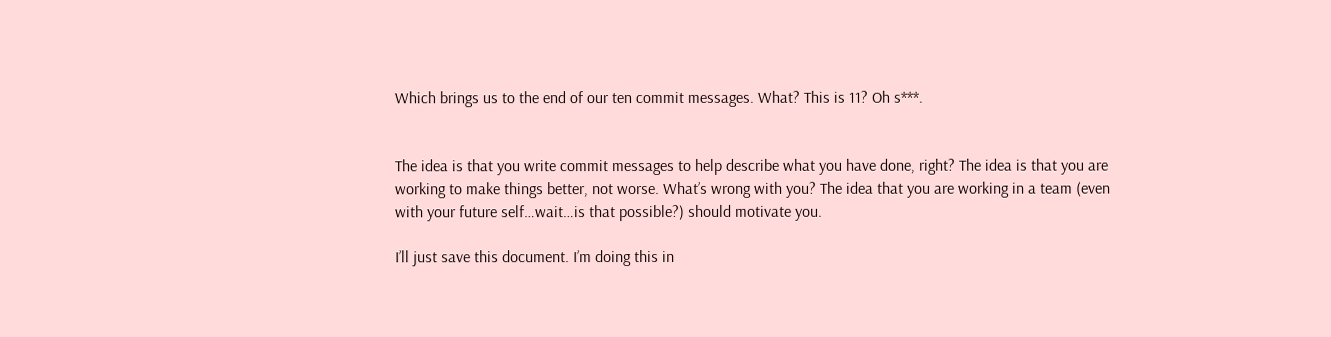Which brings us to the end of our ten commit messages. What? This is 11? Oh s***.


The idea is that you write commit messages to help describe what you have done, right? The idea is that you are working to make things better, not worse. What’s wrong with you? The idea that you are working in a team (even with your future self…wait…is that possible?) should motivate you.

I’ll just save this document. I’m doing this in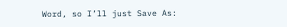Word, so I’ll just Save As: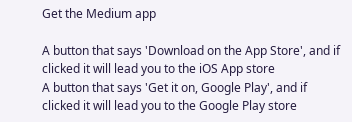Get the Medium app

A button that says 'Download on the App Store', and if clicked it will lead you to the iOS App store
A button that says 'Get it on, Google Play', and if clicked it will lead you to the Google Play store